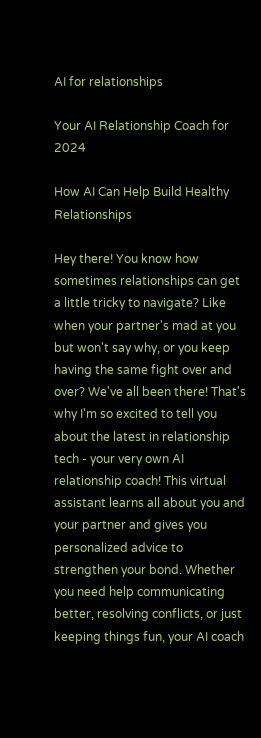AI for relationships

Your AI Relationship Coach for 2024

How AI Can Help Build Healthy Relationships

Hey there! You know how sometimes relationships can get a little tricky to navigate? Like when your partner's mad at you but won't say why, or you keep having the same fight over and over? We've all been there! That's why I'm so excited to tell you about the latest in relationship tech - your very own AI relationship coach! This virtual assistant learns all about you and your partner and gives you personalized advice to strengthen your bond. Whether you need help communicating better, resolving conflicts, or just keeping things fun, your AI coach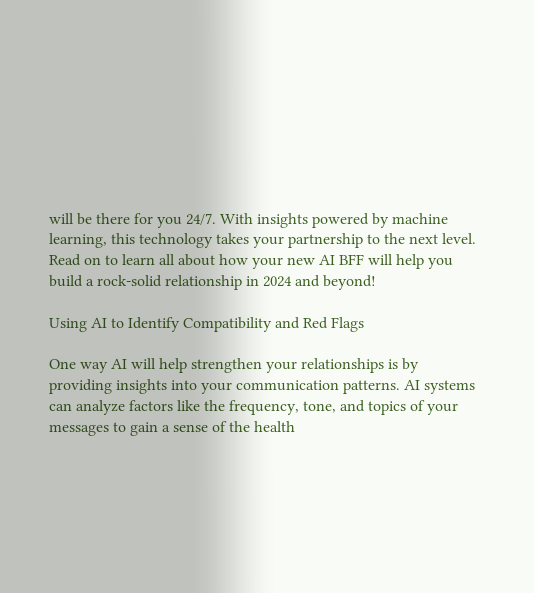will be there for you 24/7. With insights powered by machine learning, this technology takes your partnership to the next level. Read on to learn all about how your new AI BFF will help you build a rock-solid relationship in 2024 and beyond!

Using AI to Identify Compatibility and Red Flags

One way AI will help strengthen your relationships is by providing insights into your communication patterns. AI systems can analyze factors like the frequency, tone, and topics of your messages to gain a sense of the health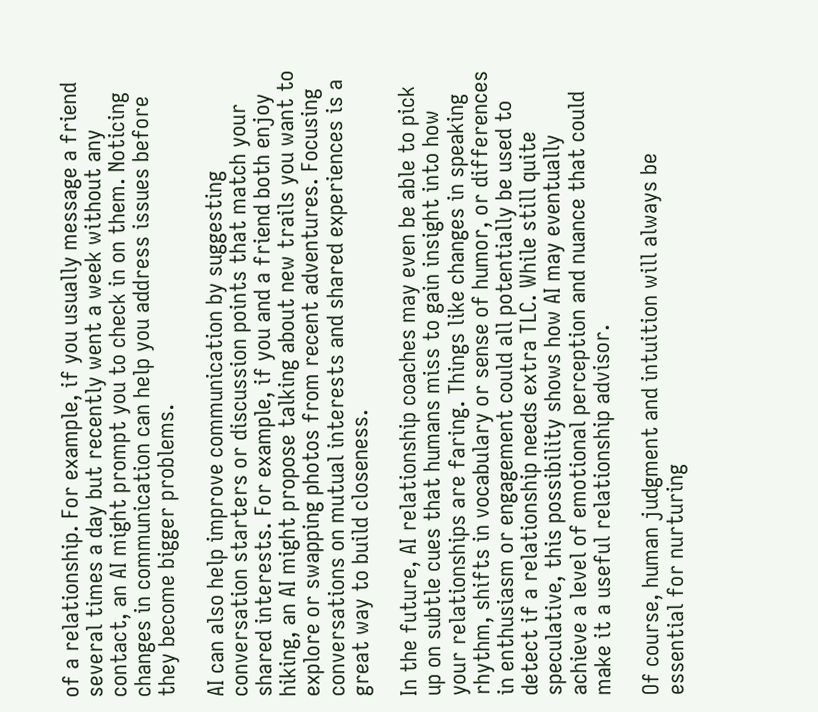of a relationship. For example, if you usually message a friend several times a day but recently went a week without any contact, an AI might prompt you to check in on them. Noticing changes in communication can help you address issues before they become bigger problems.

AI can also help improve communication by suggesting conversation starters or discussion points that match your shared interests. For example, if you and a friend both enjoy hiking, an AI might propose talking about new trails you want to explore or swapping photos from recent adventures. Focusing conversations on mutual interests and shared experiences is a great way to build closeness.

In the future, AI relationship coaches may even be able to pick up on subtle cues that humans miss to gain insight into how your relationships are faring. Things like changes in speaking rhythm, shifts in vocabulary or sense of humor, or differences in enthusiasm or engagement could all potentially be used to detect if a relationship needs extra TLC. While still quite speculative, this possibility shows how AI may eventually achieve a level of emotional perception and nuance that could make it a useful relationship advisor.

Of course, human judgment and intuition will always be essential for nurturing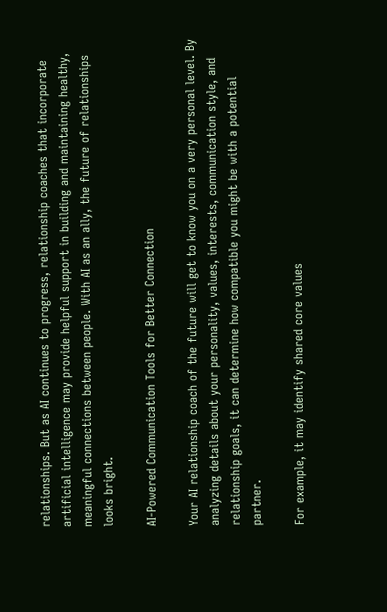relationships. But as AI continues to progress, relationship coaches that incorporate artificial intelligence may provide helpful support in building and maintaining healthy, meaningful connections between people. With AI as an ally, the future of relationships looks bright.

AI-Powered Communication Tools for Better Connection

Your AI relationship coach of the future will get to know you on a very personal level. By analyzing details about your personality, values, interests, communication style, and relationship goals, it can determine how compatible you might be with a potential partner.

For example, it may identify shared core values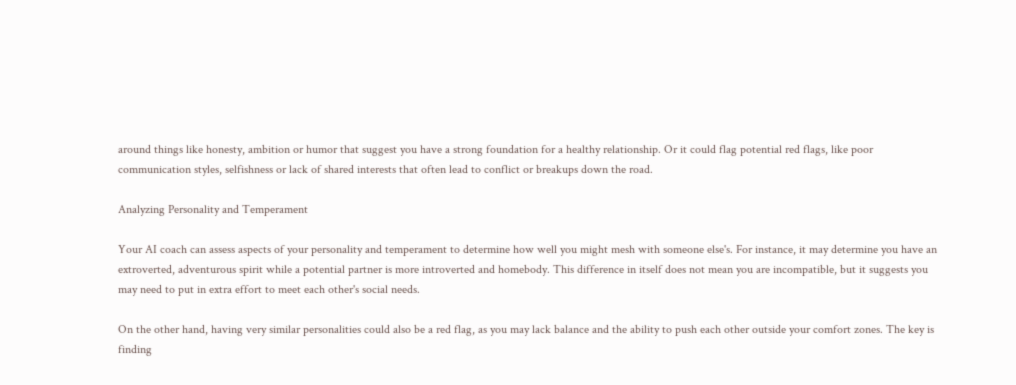around things like honesty, ambition or humor that suggest you have a strong foundation for a healthy relationship. Or it could flag potential red flags, like poor communication styles, selfishness or lack of shared interests that often lead to conflict or breakups down the road.

Analyzing Personality and Temperament

Your AI coach can assess aspects of your personality and temperament to determine how well you might mesh with someone else's. For instance, it may determine you have an extroverted, adventurous spirit while a potential partner is more introverted and homebody. This difference in itself does not mean you are incompatible, but it suggests you may need to put in extra effort to meet each other's social needs.

On the other hand, having very similar personalities could also be a red flag, as you may lack balance and the ability to push each other outside your comfort zones. The key is finding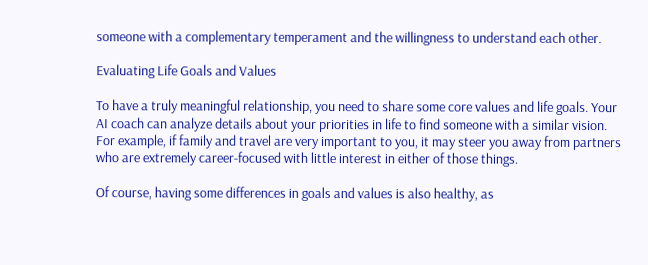someone with a complementary temperament and the willingness to understand each other.

Evaluating Life Goals and Values

To have a truly meaningful relationship, you need to share some core values and life goals. Your AI coach can analyze details about your priorities in life to find someone with a similar vision. For example, if family and travel are very important to you, it may steer you away from partners who are extremely career-focused with little interest in either of those things.

Of course, having some differences in goals and values is also healthy, as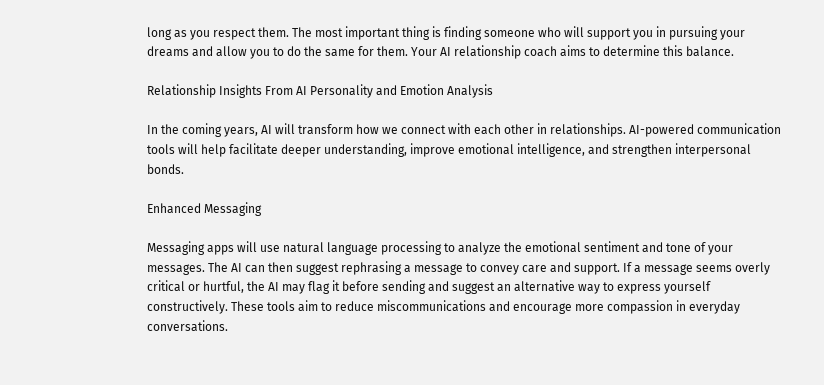long as you respect them. The most important thing is finding someone who will support you in pursuing your dreams and allow you to do the same for them. Your AI relationship coach aims to determine this balance.

Relationship Insights From AI Personality and Emotion Analysis

In the coming years, AI will transform how we connect with each other in relationships. AI-powered communication tools will help facilitate deeper understanding, improve emotional intelligence, and strengthen interpersonal bonds.

Enhanced Messaging

Messaging apps will use natural language processing to analyze the emotional sentiment and tone of your messages. The AI can then suggest rephrasing a message to convey care and support. If a message seems overly critical or hurtful, the AI may flag it before sending and suggest an alternative way to express yourself constructively. These tools aim to reduce miscommunications and encourage more compassion in everyday conversations.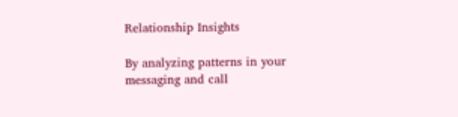Relationship Insights

By analyzing patterns in your messaging and call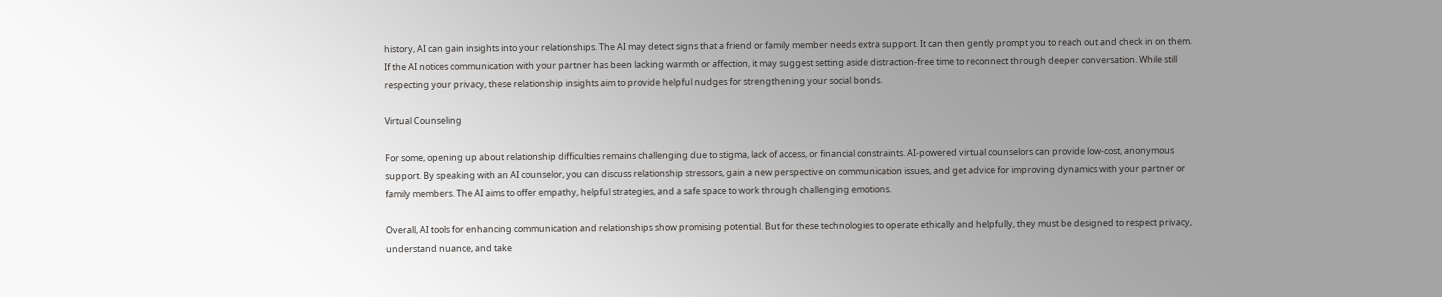history, AI can gain insights into your relationships. The AI may detect signs that a friend or family member needs extra support. It can then gently prompt you to reach out and check in on them. If the AI notices communication with your partner has been lacking warmth or affection, it may suggest setting aside distraction-free time to reconnect through deeper conversation. While still respecting your privacy, these relationship insights aim to provide helpful nudges for strengthening your social bonds.

Virtual Counseling

For some, opening up about relationship difficulties remains challenging due to stigma, lack of access, or financial constraints. AI-powered virtual counselors can provide low-cost, anonymous support. By speaking with an AI counselor, you can discuss relationship stressors, gain a new perspective on communication issues, and get advice for improving dynamics with your partner or family members. The AI aims to offer empathy, helpful strategies, and a safe space to work through challenging emotions.

Overall, AI tools for enhancing communication and relationships show promising potential. But for these technologies to operate ethically and helpfully, they must be designed to respect privacy, understand nuance, and take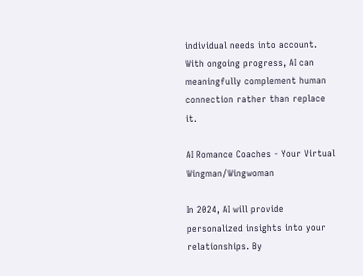individual needs into account. With ongoing progress, AI can meaningfully complement human connection rather than replace it.

AI Romance Coaches - Your Virtual Wingman/Wingwoman

In 2024, AI will provide personalized insights into your relationships. By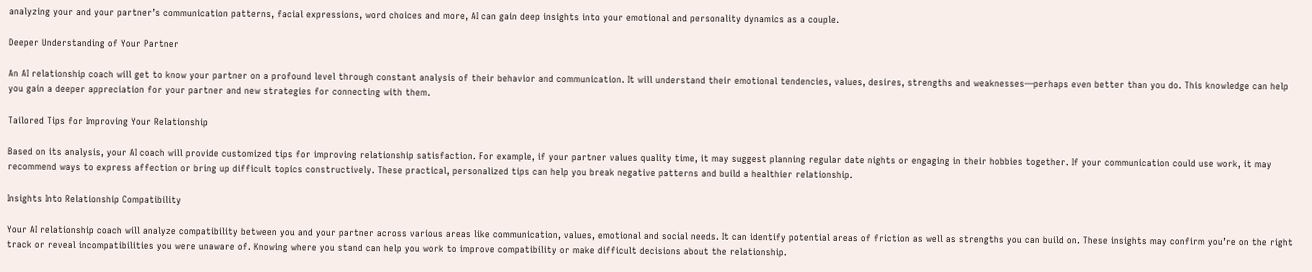analyzing your and your partner’s communication patterns, facial expressions, word choices and more, AI can gain deep insights into your emotional and personality dynamics as a couple.

Deeper Understanding of Your Partner

An AI relationship coach will get to know your partner on a profound level through constant analysis of their behavior and communication. It will understand their emotional tendencies, values, desires, strengths and weaknesses—perhaps even better than you do. This knowledge can help you gain a deeper appreciation for your partner and new strategies for connecting with them.

Tailored Tips for Improving Your Relationship

Based on its analysis, your AI coach will provide customized tips for improving relationship satisfaction. For example, if your partner values quality time, it may suggest planning regular date nights or engaging in their hobbies together. If your communication could use work, it may recommend ways to express affection or bring up difficult topics constructively. These practical, personalized tips can help you break negative patterns and build a healthier relationship.

Insights Into Relationship Compatibility

Your AI relationship coach will analyze compatibility between you and your partner across various areas like communication, values, emotional and social needs. It can identify potential areas of friction as well as strengths you can build on. These insights may confirm you’re on the right track or reveal incompatibilities you were unaware of. Knowing where you stand can help you work to improve compatibility or make difficult decisions about the relationship.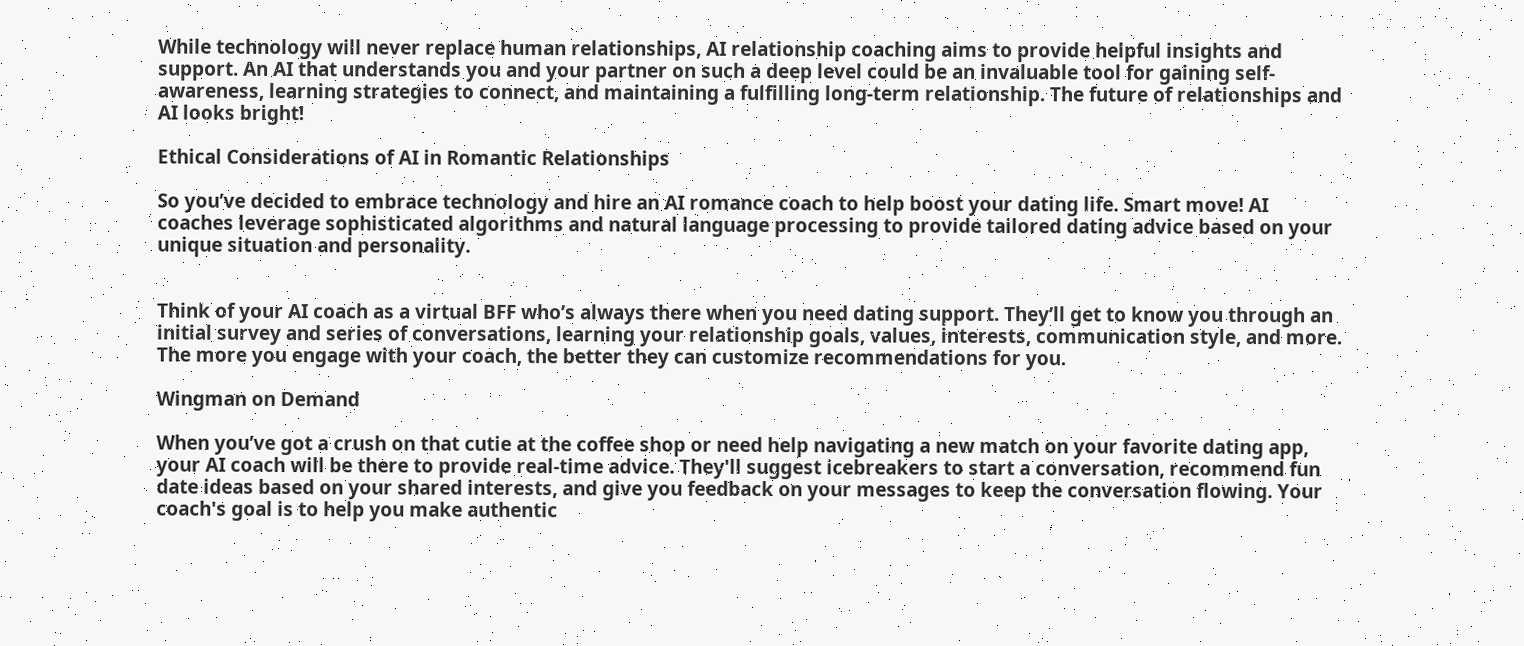While technology will never replace human relationships, AI relationship coaching aims to provide helpful insights and support. An AI that understands you and your partner on such a deep level could be an invaluable tool for gaining self-awareness, learning strategies to connect, and maintaining a fulfilling long-term relationship. The future of relationships and AI looks bright!

Ethical Considerations of AI in Romantic Relationships

So you’ve decided to embrace technology and hire an AI romance coach to help boost your dating life. Smart move! AI coaches leverage sophisticated algorithms and natural language processing to provide tailored dating advice based on your unique situation and personality.


Think of your AI coach as a virtual BFF who’s always there when you need dating support. They’ll get to know you through an initial survey and series of conversations, learning your relationship goals, values, interests, communication style, and more. The more you engage with your coach, the better they can customize recommendations for you.

Wingman on Demand

When you’ve got a crush on that cutie at the coffee shop or need help navigating a new match on your favorite dating app, your AI coach will be there to provide real-time advice. They'll suggest icebreakers to start a conversation, recommend fun date ideas based on your shared interests, and give you feedback on your messages to keep the conversation flowing. Your coach's goal is to help you make authentic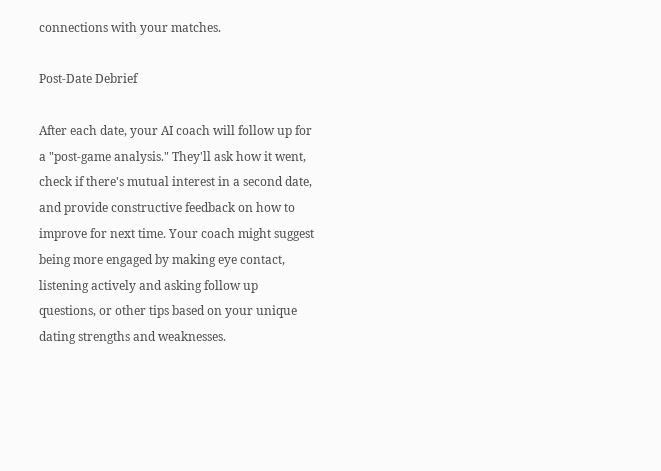connections with your matches.

Post-Date Debrief

After each date, your AI coach will follow up for a "post-game analysis." They'll ask how it went, check if there's mutual interest in a second date, and provide constructive feedback on how to improve for next time. Your coach might suggest being more engaged by making eye contact, listening actively and asking follow up questions, or other tips based on your unique dating strengths and weaknesses.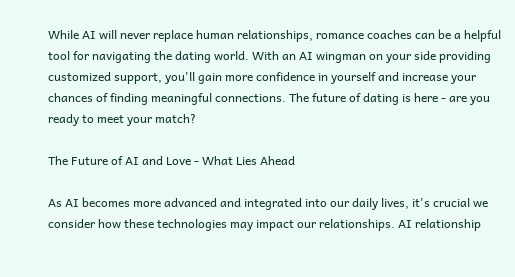While AI will never replace human relationships, romance coaches can be a helpful tool for navigating the dating world. With an AI wingman on your side providing customized support, you'll gain more confidence in yourself and increase your chances of finding meaningful connections. The future of dating is here - are you ready to meet your match?

The Future of AI and Love - What Lies Ahead

As AI becomes more advanced and integrated into our daily lives, it's crucial we consider how these technologies may impact our relationships. AI relationship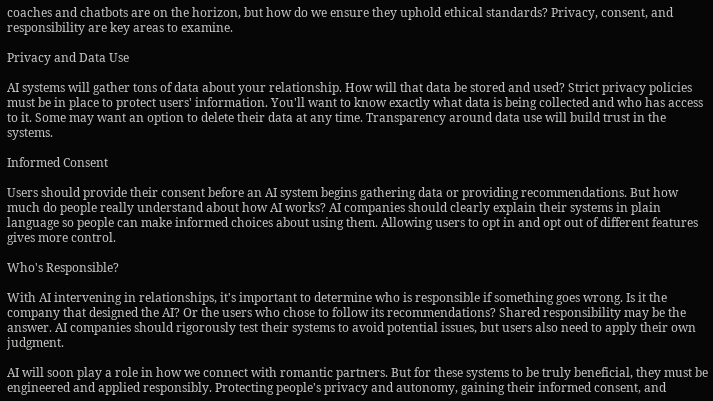coaches and chatbots are on the horizon, but how do we ensure they uphold ethical standards? Privacy, consent, and responsibility are key areas to examine.

Privacy and Data Use

AI systems will gather tons of data about your relationship. How will that data be stored and used? Strict privacy policies must be in place to protect users' information. You'll want to know exactly what data is being collected and who has access to it. Some may want an option to delete their data at any time. Transparency around data use will build trust in the systems.

Informed Consent

Users should provide their consent before an AI system begins gathering data or providing recommendations. But how much do people really understand about how AI works? AI companies should clearly explain their systems in plain language so people can make informed choices about using them. Allowing users to opt in and opt out of different features gives more control.

Who's Responsible?

With AI intervening in relationships, it's important to determine who is responsible if something goes wrong. Is it the company that designed the AI? Or the users who chose to follow its recommendations? Shared responsibility may be the answer. AI companies should rigorously test their systems to avoid potential issues, but users also need to apply their own judgment.

AI will soon play a role in how we connect with romantic partners. But for these systems to be truly beneficial, they must be engineered and applied responsibly. Protecting people's privacy and autonomy, gaining their informed consent, and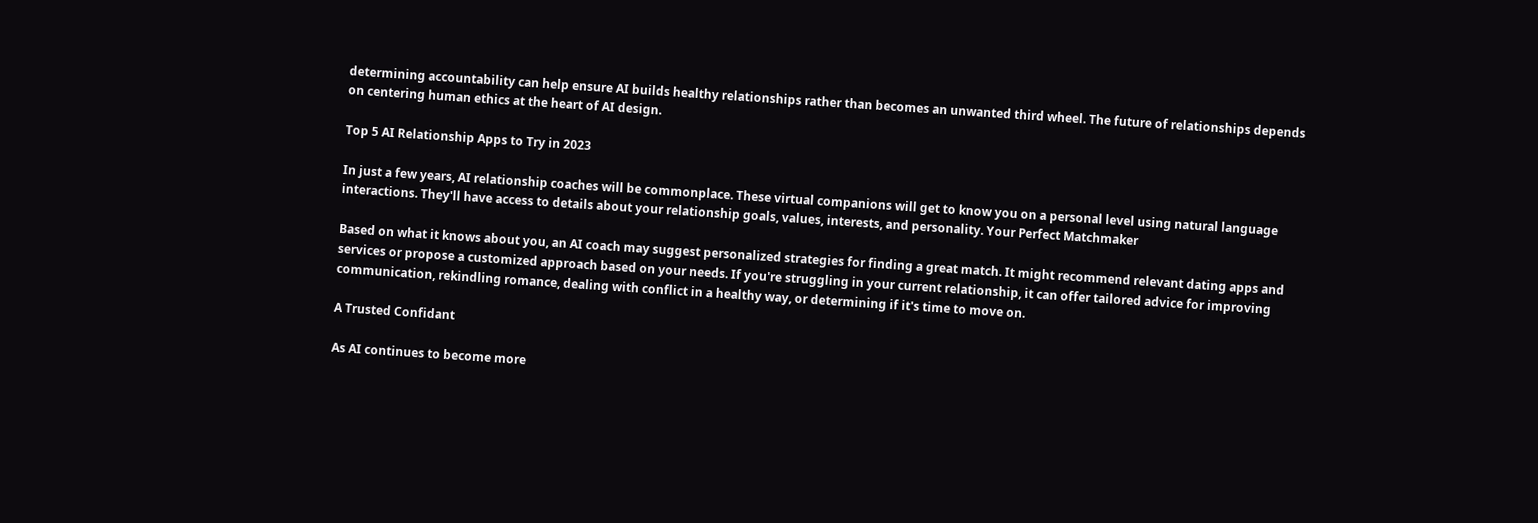determining accountability can help ensure AI builds healthy relationships rather than becomes an unwanted third wheel. The future of relationships depends on centering human ethics at the heart of AI design.

Top 5 AI Relationship Apps to Try in 2023

In just a few years, AI relationship coaches will be commonplace. These virtual companions will get to know you on a personal level using natural language interactions. They'll have access to details about your relationship goals, values, interests, and personality. Your Perfect Matchmaker

Based on what it knows about you, an AI coach may suggest personalized strategies for finding a great match. It might recommend relevant dating apps and services or propose a customized approach based on your needs. If you're struggling in your current relationship, it can offer tailored advice for improving communication, rekindling romance, dealing with conflict in a healthy way, or determining if it's time to move on.

A Trusted Confidant

As AI continues to become more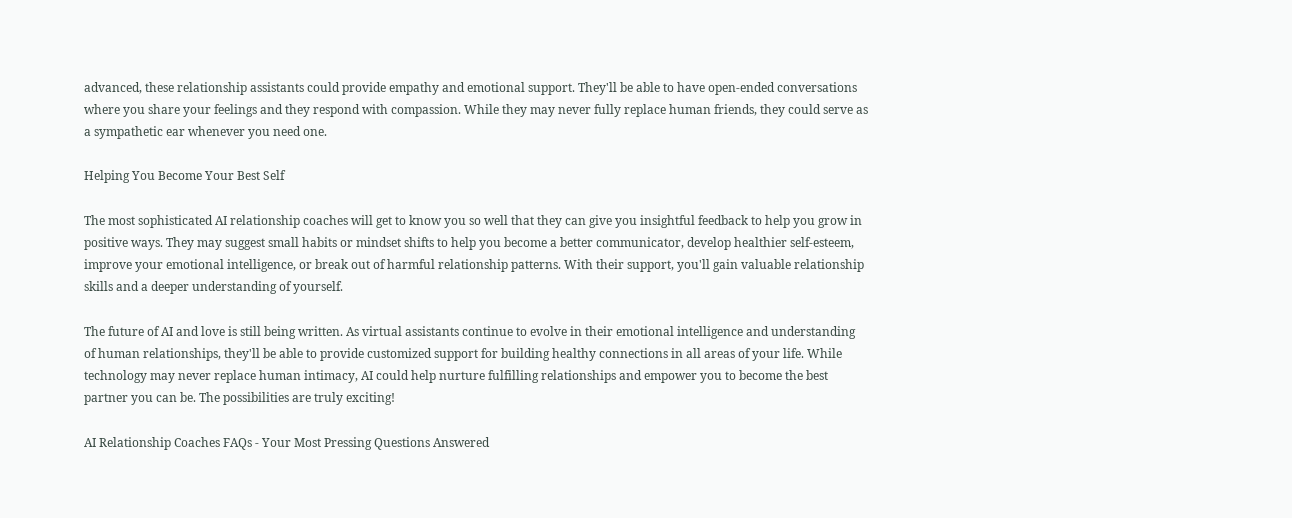advanced, these relationship assistants could provide empathy and emotional support. They'll be able to have open-ended conversations where you share your feelings and they respond with compassion. While they may never fully replace human friends, they could serve as a sympathetic ear whenever you need one.

Helping You Become Your Best Self

The most sophisticated AI relationship coaches will get to know you so well that they can give you insightful feedback to help you grow in positive ways. They may suggest small habits or mindset shifts to help you become a better communicator, develop healthier self-esteem, improve your emotional intelligence, or break out of harmful relationship patterns. With their support, you'll gain valuable relationship skills and a deeper understanding of yourself.

The future of AI and love is still being written. As virtual assistants continue to evolve in their emotional intelligence and understanding of human relationships, they'll be able to provide customized support for building healthy connections in all areas of your life. While technology may never replace human intimacy, AI could help nurture fulfilling relationships and empower you to become the best partner you can be. The possibilities are truly exciting!

AI Relationship Coaches FAQs - Your Most Pressing Questions Answered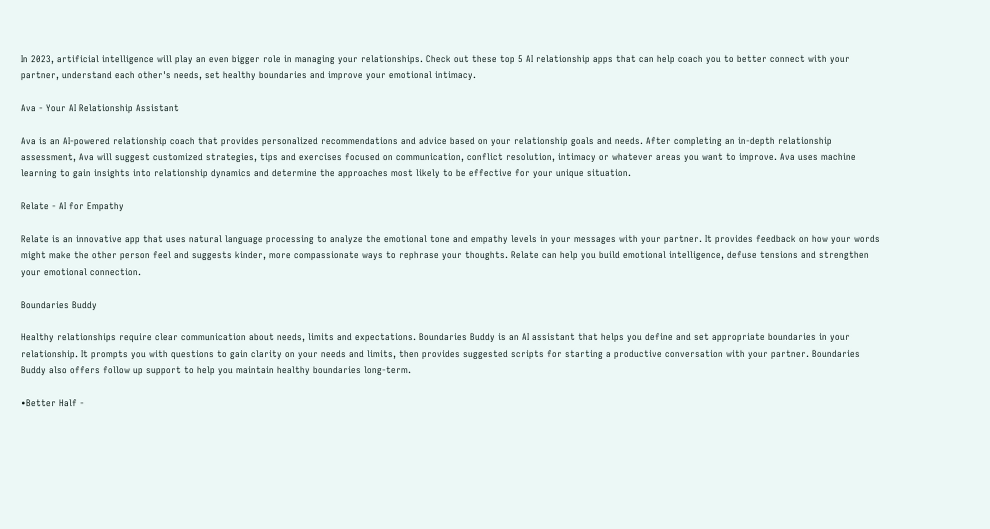In 2023, artificial intelligence will play an even bigger role in managing your relationships. Check out these top 5 AI relationship apps that can help coach you to better connect with your partner, understand each other's needs, set healthy boundaries and improve your emotional intimacy.

Ava - Your AI Relationship Assistant

Ava is an AI-powered relationship coach that provides personalized recommendations and advice based on your relationship goals and needs. After completing an in-depth relationship assessment, Ava will suggest customized strategies, tips and exercises focused on communication, conflict resolution, intimacy or whatever areas you want to improve. Ava uses machine learning to gain insights into relationship dynamics and determine the approaches most likely to be effective for your unique situation.

Relate - AI for Empathy

Relate is an innovative app that uses natural language processing to analyze the emotional tone and empathy levels in your messages with your partner. It provides feedback on how your words might make the other person feel and suggests kinder, more compassionate ways to rephrase your thoughts. Relate can help you build emotional intelligence, defuse tensions and strengthen your emotional connection.

Boundaries Buddy

Healthy relationships require clear communication about needs, limits and expectations. Boundaries Buddy is an AI assistant that helps you define and set appropriate boundaries in your relationship. It prompts you with questions to gain clarity on your needs and limits, then provides suggested scripts for starting a productive conversation with your partner. Boundaries Buddy also offers follow up support to help you maintain healthy boundaries long-term.

•Better Half -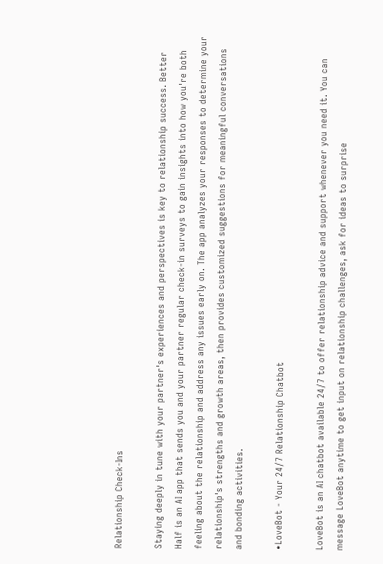Relationship Check-Ins

Staying deeply in tune with your partner's experiences and perspectives is key to relationship success. Better Half is an AI app that sends you and your partner regular check-in surveys to gain insights into how you're both feeling about the relationship and address any issues early on. The app analyzes your responses to determine your relationship's strengths and growth areas, then provides customized suggestions for meaningful conversations and bonding activities.

•LoveBot - Your 24/7 Relationship Chatbot

LoveBot is an AI chatbot available 24/7 to offer relationship advice and support whenever you need it. You can message LoveBot anytime to get input on relationship challenges, ask for ideas to surprise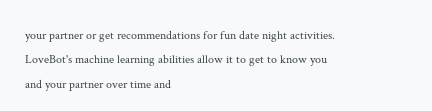your partner or get recommendations for fun date night activities. LoveBot's machine learning abilities allow it to get to know you and your partner over time and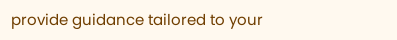provide guidance tailored to your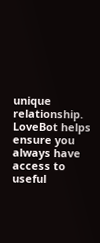unique relationship. LoveBot helps ensure you always have access to useful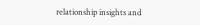relationship insights and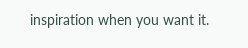inspiration when you want it.